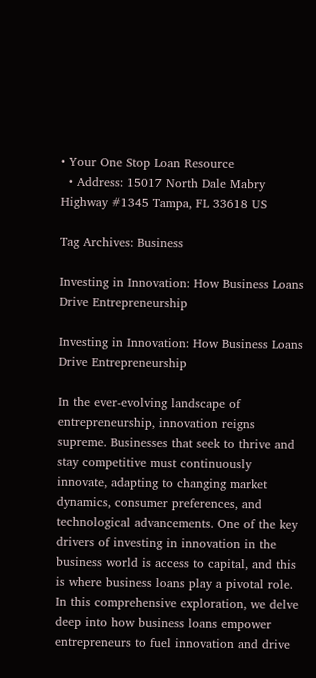• Your One Stop Loan Resource
  • Address: 15017 North Dale Mabry Highway #1345 Tampa, FL 33618 US

Tag Archives: Business

Investing in Innovation: How Business Loans Drive Entrepreneurship

Investing in Innovation: How Business Loans Drive Entrepreneurship

In the ever-evolving landscape of entrepreneurship, innovation reigns supreme. Businesses that seek to thrive and stay competitive must continuously innovate, adapting to changing market dynamics, consumer preferences, and technological advancements. One of the key drivers of investing in innovation in the business world is access to capital, and this is where business loans play a pivotal role. In this comprehensive exploration, we delve deep into how business loans empower entrepreneurs to fuel innovation and drive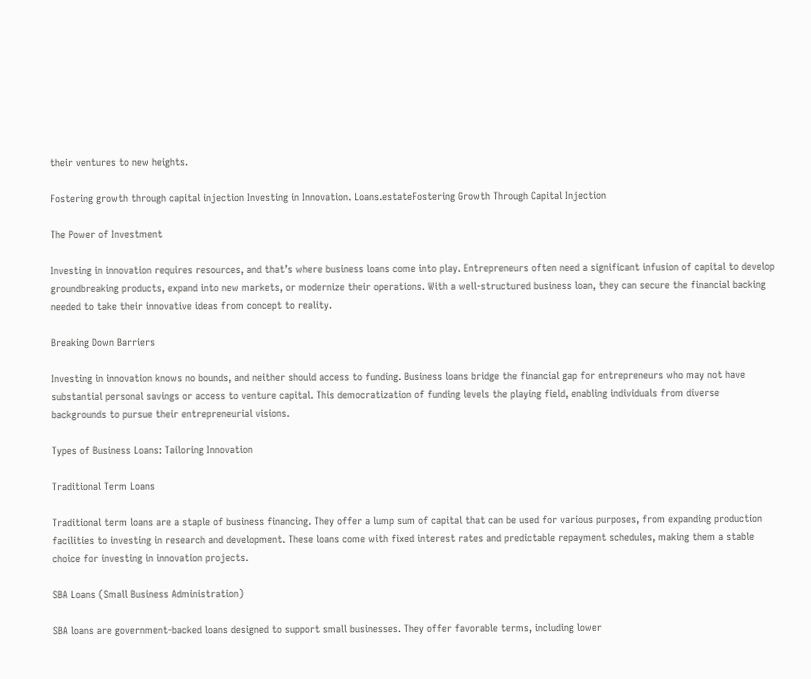their ventures to new heights.

Fostering growth through capital injection Investing in Innovation. Loans.estateFostering Growth Through Capital Injection

The Power of Investment

Investing in innovation requires resources, and that’s where business loans come into play. Entrepreneurs often need a significant infusion of capital to develop groundbreaking products, expand into new markets, or modernize their operations. With a well-structured business loan, they can secure the financial backing needed to take their innovative ideas from concept to reality.

Breaking Down Barriers

Investing in innovation knows no bounds, and neither should access to funding. Business loans bridge the financial gap for entrepreneurs who may not have substantial personal savings or access to venture capital. This democratization of funding levels the playing field, enabling individuals from diverse backgrounds to pursue their entrepreneurial visions.

Types of Business Loans: Tailoring Innovation

Traditional Term Loans

Traditional term loans are a staple of business financing. They offer a lump sum of capital that can be used for various purposes, from expanding production facilities to investing in research and development. These loans come with fixed interest rates and predictable repayment schedules, making them a stable choice for investing in innovation projects.

SBA Loans (Small Business Administration)

SBA loans are government-backed loans designed to support small businesses. They offer favorable terms, including lower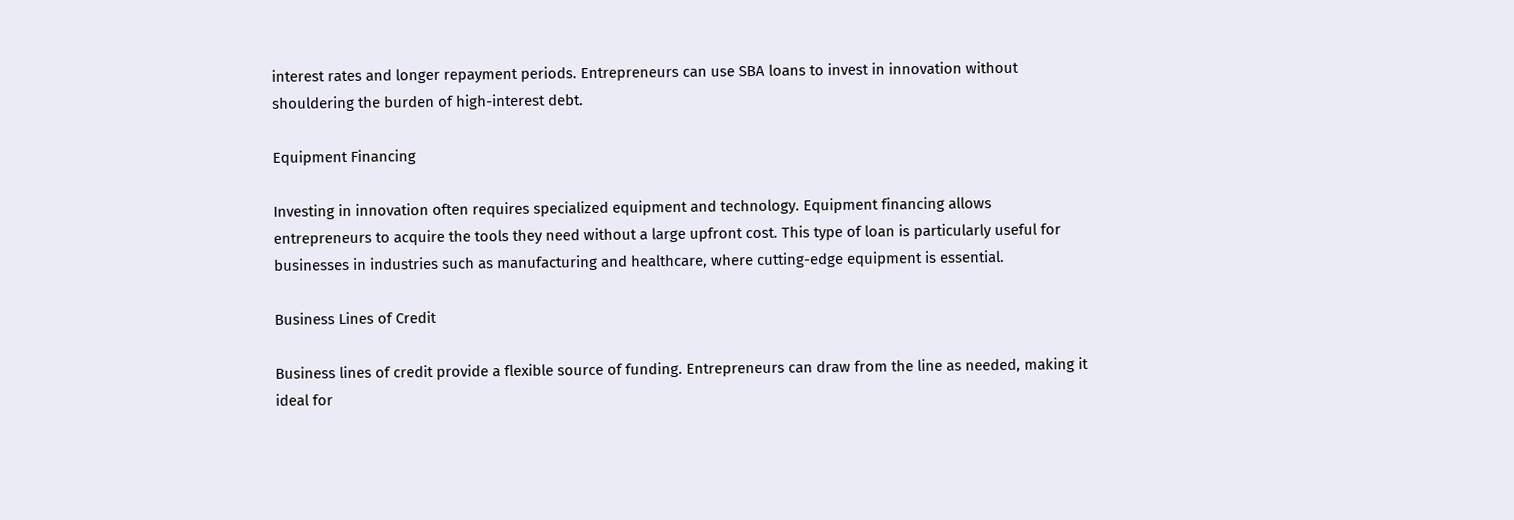interest rates and longer repayment periods. Entrepreneurs can use SBA loans to invest in innovation without shouldering the burden of high-interest debt.

Equipment Financing

Investing in innovation often requires specialized equipment and technology. Equipment financing allows entrepreneurs to acquire the tools they need without a large upfront cost. This type of loan is particularly useful for businesses in industries such as manufacturing and healthcare, where cutting-edge equipment is essential.

Business Lines of Credit

Business lines of credit provide a flexible source of funding. Entrepreneurs can draw from the line as needed, making it ideal for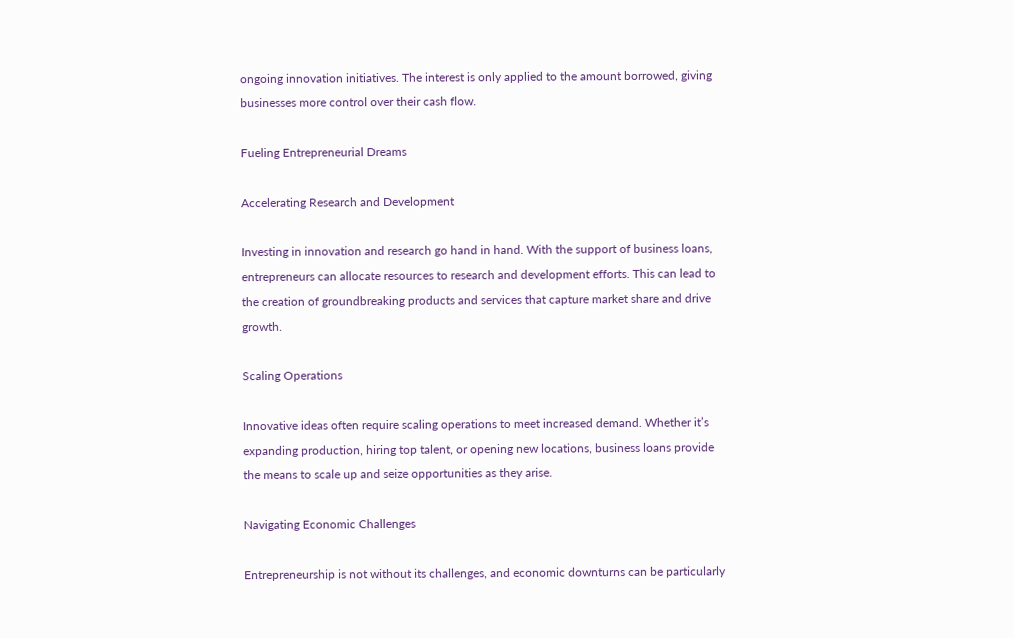ongoing innovation initiatives. The interest is only applied to the amount borrowed, giving businesses more control over their cash flow.

Fueling Entrepreneurial Dreams

Accelerating Research and Development

Investing in innovation and research go hand in hand. With the support of business loans, entrepreneurs can allocate resources to research and development efforts. This can lead to the creation of groundbreaking products and services that capture market share and drive growth.

Scaling Operations

Innovative ideas often require scaling operations to meet increased demand. Whether it’s expanding production, hiring top talent, or opening new locations, business loans provide the means to scale up and seize opportunities as they arise.

Navigating Economic Challenges

Entrepreneurship is not without its challenges, and economic downturns can be particularly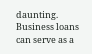daunting. Business loans can serve as a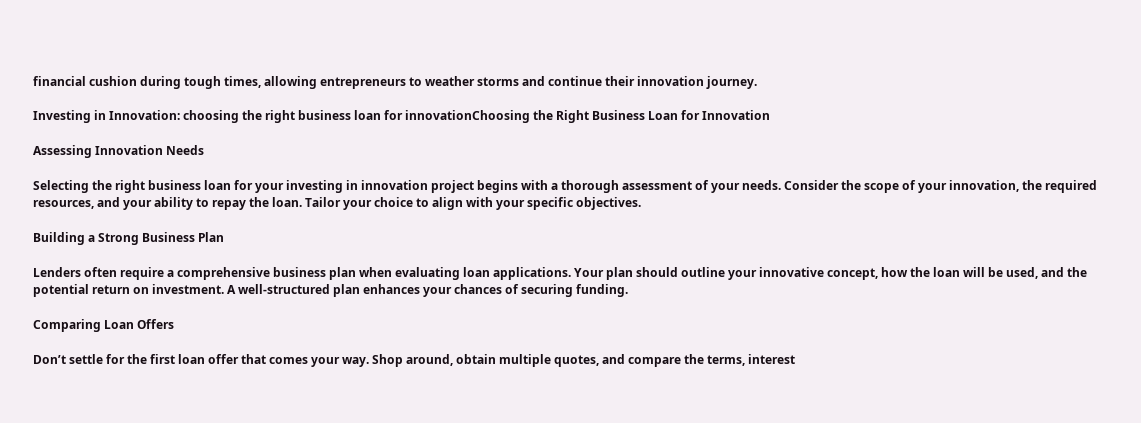financial cushion during tough times, allowing entrepreneurs to weather storms and continue their innovation journey.

Investing in Innovation: choosing the right business loan for innovationChoosing the Right Business Loan for Innovation

Assessing Innovation Needs

Selecting the right business loan for your investing in innovation project begins with a thorough assessment of your needs. Consider the scope of your innovation, the required resources, and your ability to repay the loan. Tailor your choice to align with your specific objectives.

Building a Strong Business Plan

Lenders often require a comprehensive business plan when evaluating loan applications. Your plan should outline your innovative concept, how the loan will be used, and the potential return on investment. A well-structured plan enhances your chances of securing funding.

Comparing Loan Offers

Don’t settle for the first loan offer that comes your way. Shop around, obtain multiple quotes, and compare the terms, interest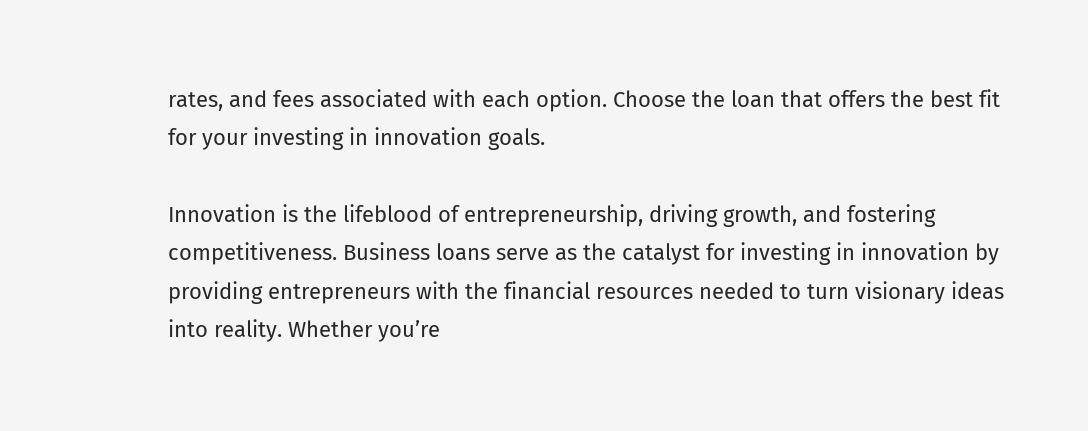rates, and fees associated with each option. Choose the loan that offers the best fit for your investing in innovation goals.

Innovation is the lifeblood of entrepreneurship, driving growth, and fostering competitiveness. Business loans serve as the catalyst for investing in innovation by providing entrepreneurs with the financial resources needed to turn visionary ideas into reality. Whether you’re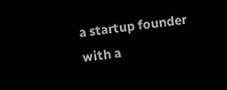a startup founder with a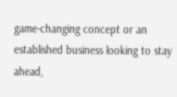game-changing concept or an established business looking to stay ahead,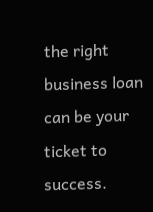the right business loan can be your ticket to success.